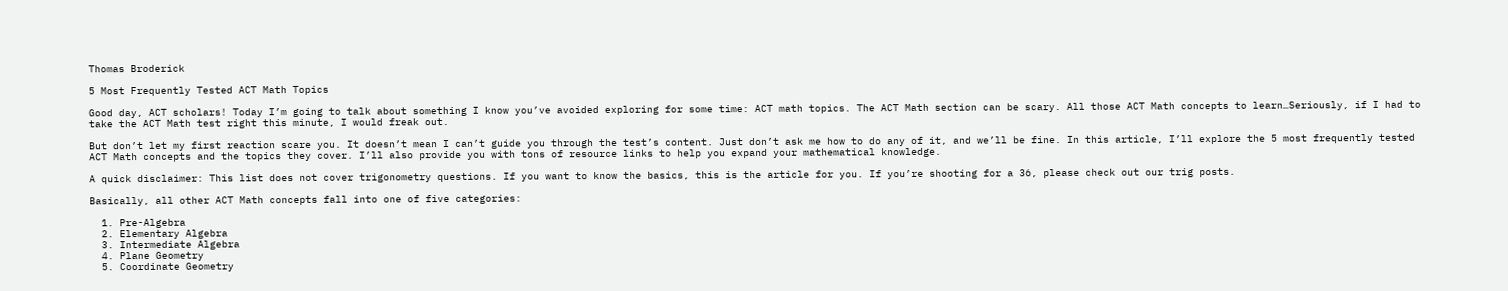Thomas Broderick

5 Most Frequently Tested ACT Math Topics

Good day, ACT scholars! Today I’m going to talk about something I know you’ve avoided exploring for some time: ACT math topics. The ACT Math section can be scary. All those ACT Math concepts to learn…Seriously, if I had to take the ACT Math test right this minute, I would freak out.

But don’t let my first reaction scare you. It doesn’t mean I can’t guide you through the test’s content. Just don’t ask me how to do any of it, and we’ll be fine. In this article, I’ll explore the 5 most frequently tested ACT Math concepts and the topics they cover. I’ll also provide you with tons of resource links to help you expand your mathematical knowledge.

A quick disclaimer: This list does not cover trigonometry questions. If you want to know the basics, this is the article for you. If you’re shooting for a 36, please check out our trig posts.

Basically, all other ACT Math concepts fall into one of five categories:

  1. Pre-Algebra
  2. Elementary Algebra
  3. Intermediate Algebra
  4. Plane Geometry
  5. Coordinate Geometry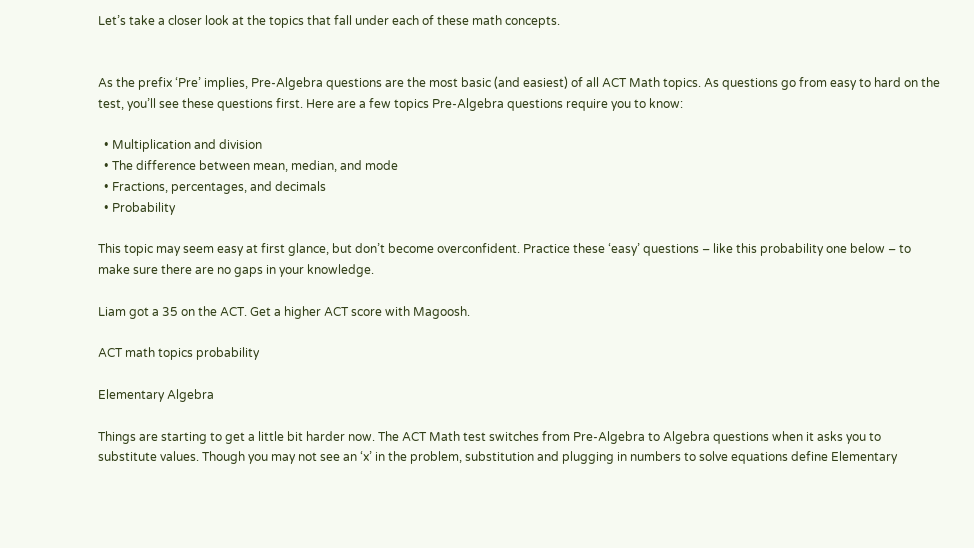Let’s take a closer look at the topics that fall under each of these math concepts.


As the prefix ‘Pre’ implies, Pre-Algebra questions are the most basic (and easiest) of all ACT Math topics. As questions go from easy to hard on the test, you’ll see these questions first. Here are a few topics Pre-Algebra questions require you to know:

  • Multiplication and division
  • The difference between mean, median, and mode
  • Fractions, percentages, and decimals
  • Probability

This topic may seem easy at first glance, but don’t become overconfident. Practice these ‘easy’ questions – like this probability one below – to make sure there are no gaps in your knowledge.

Liam got a 35 on the ACT. Get a higher ACT score with Magoosh.

ACT math topics probability

Elementary Algebra

Things are starting to get a little bit harder now. The ACT Math test switches from Pre-Algebra to Algebra questions when it asks you to substitute values. Though you may not see an ‘x’ in the problem, substitution and plugging in numbers to solve equations define Elementary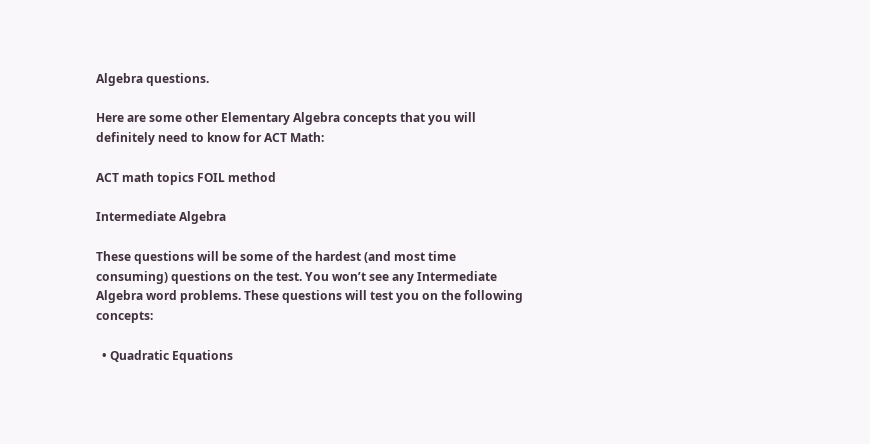Algebra questions.

Here are some other Elementary Algebra concepts that you will definitely need to know for ACT Math:

ACT math topics FOIL method

Intermediate Algebra

These questions will be some of the hardest (and most time consuming) questions on the test. You won’t see any Intermediate Algebra word problems. These questions will test you on the following concepts:

  • Quadratic Equations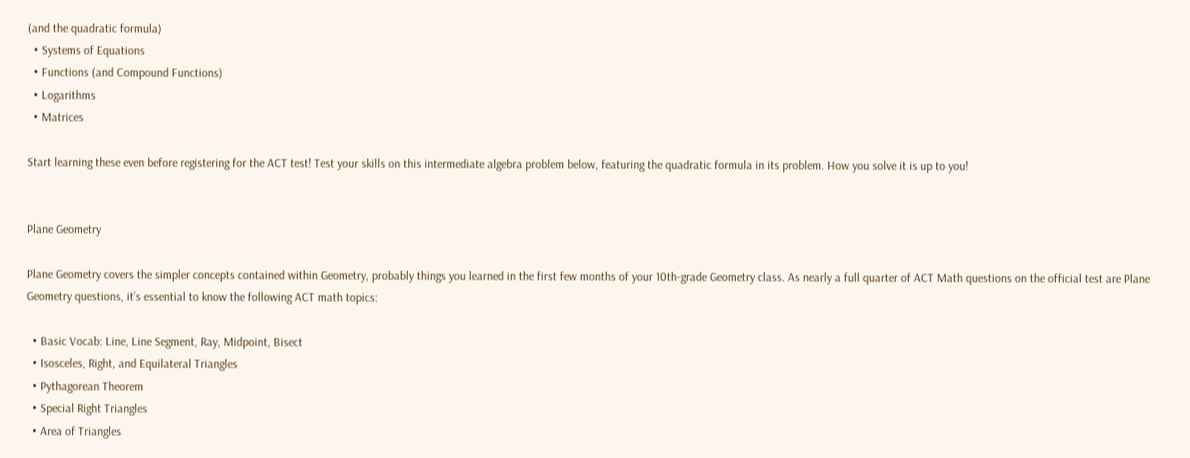(and the quadratic formula)
  • Systems of Equations
  • Functions (and Compound Functions)
  • Logarithms
  • Matrices

Start learning these even before registering for the ACT test! Test your skills on this intermediate algebra problem below, featuring the quadratic formula in its problem. How you solve it is up to you!


Plane Geometry

Plane Geometry covers the simpler concepts contained within Geometry, probably things you learned in the first few months of your 10th-grade Geometry class. As nearly a full quarter of ACT Math questions on the official test are Plane Geometry questions, it’s essential to know the following ACT math topics:

  • Basic Vocab: Line, Line Segment, Ray, Midpoint, Bisect
  • Isosceles, Right, and Equilateral Triangles
  • Pythagorean Theorem
  • Special Right Triangles
  • Area of Triangles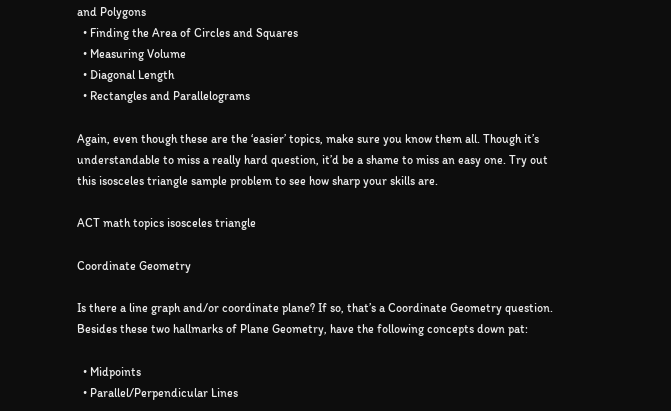and Polygons
  • Finding the Area of Circles and Squares
  • Measuring Volume
  • Diagonal Length
  • Rectangles and Parallelograms

Again, even though these are the ‘easier’ topics, make sure you know them all. Though it’s understandable to miss a really hard question, it’d be a shame to miss an easy one. Try out this isosceles triangle sample problem to see how sharp your skills are.

ACT math topics isosceles triangle

Coordinate Geometry

Is there a line graph and/or coordinate plane? If so, that’s a Coordinate Geometry question. Besides these two hallmarks of Plane Geometry, have the following concepts down pat:

  • Midpoints
  • Parallel/Perpendicular Lines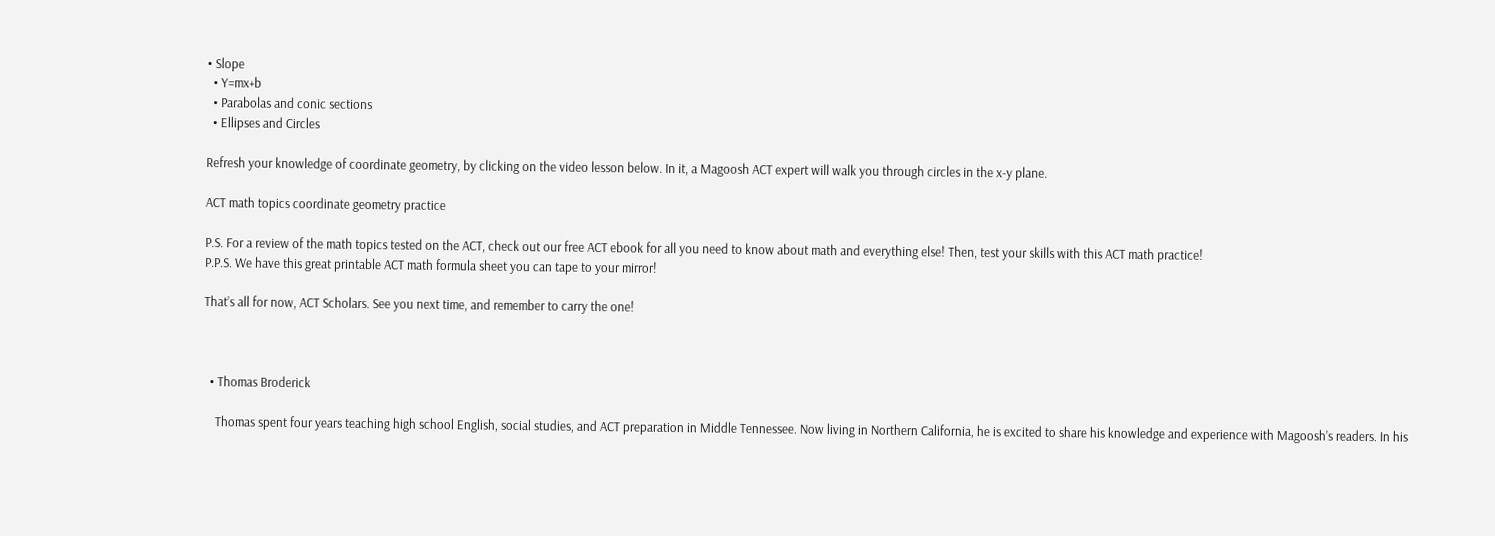• Slope
  • Y=mx+b
  • Parabolas and conic sections
  • Ellipses and Circles

Refresh your knowledge of coordinate geometry, by clicking on the video lesson below. In it, a Magoosh ACT expert will walk you through circles in the x-y plane.

ACT math topics coordinate geometry practice

P.S. For a review of the math topics tested on the ACT, check out our free ACT ebook for all you need to know about math and everything else! Then, test your skills with this ACT math practice!
P.P.S. We have this great printable ACT math formula sheet you can tape to your mirror!

That’s all for now, ACT Scholars. See you next time, and remember to carry the one!



  • Thomas Broderick

    Thomas spent four years teaching high school English, social studies, and ACT preparation in Middle Tennessee. Now living in Northern California, he is excited to share his knowledge and experience with Magoosh’s readers. In his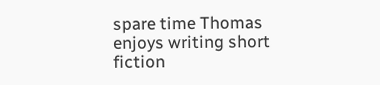spare time Thomas enjoys writing short fiction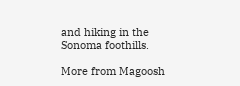and hiking in the Sonoma foothills.

More from Magoosh